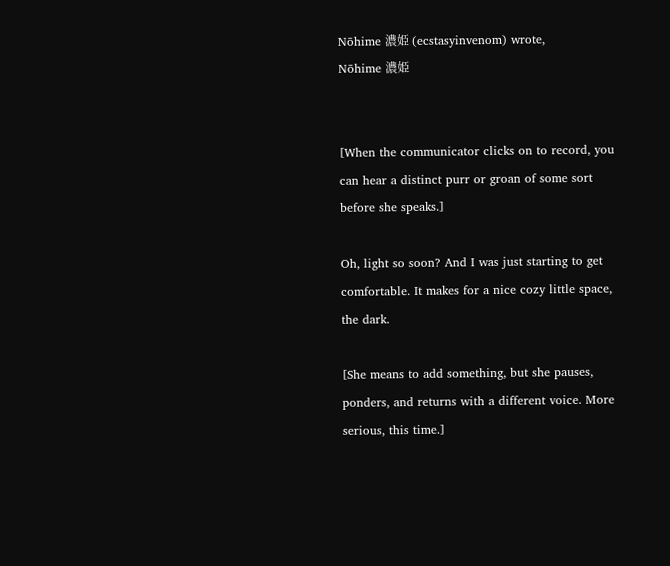Nōhime 濃姫 (ecstasyinvenom) wrote,
Nōhime 濃姫


[When the communicator clicks on to record, you can hear a distinct purr or groan of some sort before she speaks.]

Oh, light so soon? And I was just starting to get comfortable. It makes for a nice cozy little space, the dark.

[She means to add something, but she pauses, ponders, and returns with a different voice. More serious, this time.]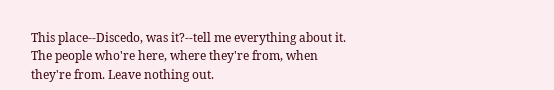This place--Discedo, was it?--tell me everything about it. The people who're here, where they're from, when they're from. Leave nothing out.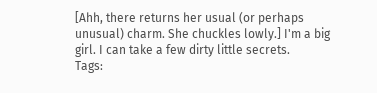[Ahh, there returns her usual (or perhaps unusual) charm. She chuckles lowly.] I'm a big girl. I can take a few dirty little secrets.
Tags: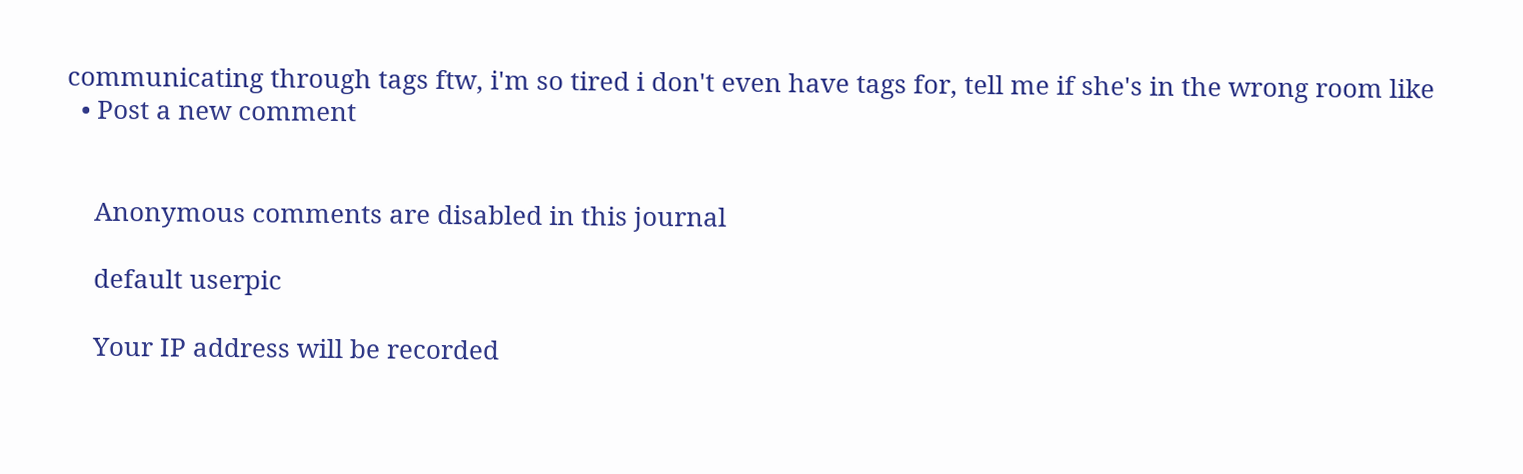communicating through tags ftw, i'm so tired i don't even have tags for, tell me if she's in the wrong room like
  • Post a new comment


    Anonymous comments are disabled in this journal

    default userpic

    Your IP address will be recorded